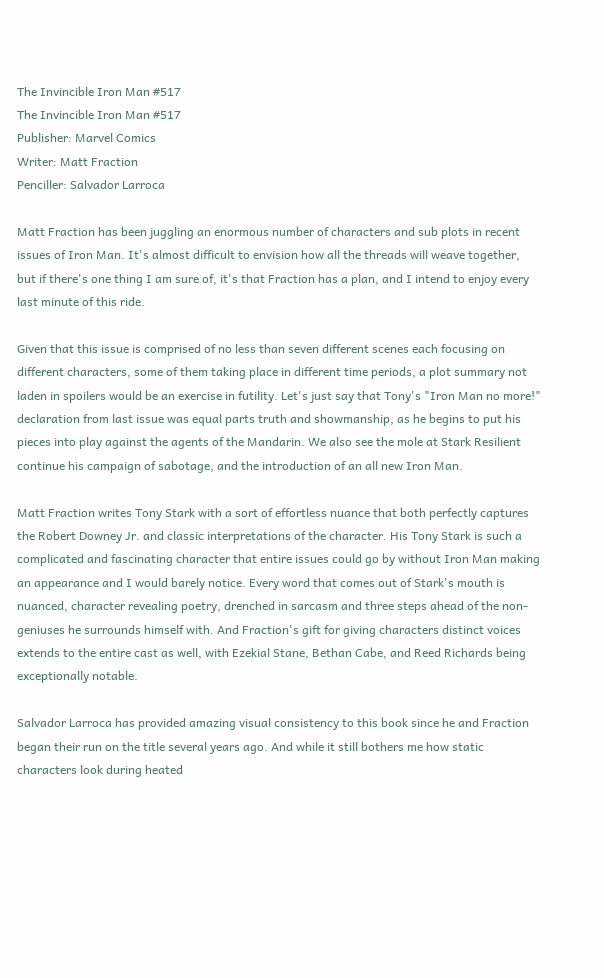The Invincible Iron Man #517
The Invincible Iron Man #517
Publisher: Marvel Comics
Writer: Matt Fraction
Penciller: Salvador Larroca

Matt Fraction has been juggling an enormous number of characters and sub plots in recent issues of Iron Man. It's almost difficult to envision how all the threads will weave together, but if there's one thing I am sure of, it's that Fraction has a plan, and I intend to enjoy every last minute of this ride.

Given that this issue is comprised of no less than seven different scenes each focusing on different characters, some of them taking place in different time periods, a plot summary not laden in spoilers would be an exercise in futility. Let's just say that Tony's "Iron Man no more!" declaration from last issue was equal parts truth and showmanship, as he begins to put his pieces into play against the agents of the Mandarin. We also see the mole at Stark Resilient continue his campaign of sabotage, and the introduction of an all new Iron Man.

Matt Fraction writes Tony Stark with a sort of effortless nuance that both perfectly captures the Robert Downey Jr. and classic interpretations of the character. His Tony Stark is such a complicated and fascinating character that entire issues could go by without Iron Man making an appearance and I would barely notice. Every word that comes out of Stark's mouth is nuanced, character revealing poetry, drenched in sarcasm and three steps ahead of the non-geniuses he surrounds himself with. And Fraction's gift for giving characters distinct voices extends to the entire cast as well, with Ezekial Stane, Bethan Cabe, and Reed Richards being exceptionally notable.

Salvador Larroca has provided amazing visual consistency to this book since he and Fraction began their run on the title several years ago. And while it still bothers me how static characters look during heated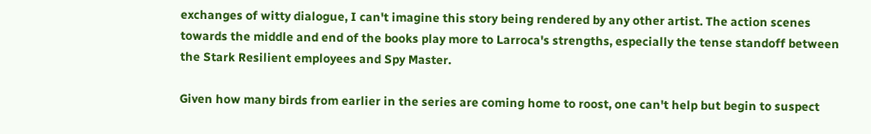exchanges of witty dialogue, I can't imagine this story being rendered by any other artist. The action scenes towards the middle and end of the books play more to Larroca's strengths, especially the tense standoff between the Stark Resilient employees and Spy Master.

Given how many birds from earlier in the series are coming home to roost, one can't help but begin to suspect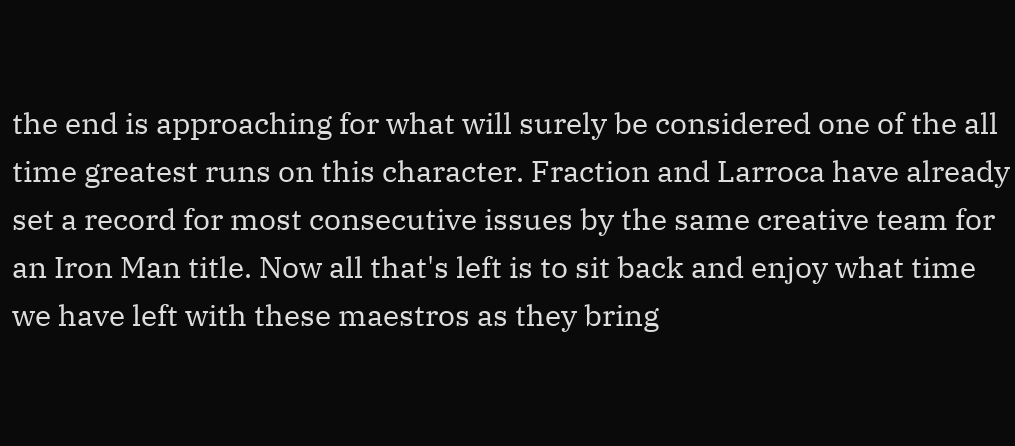the end is approaching for what will surely be considered one of the all time greatest runs on this character. Fraction and Larroca have already set a record for most consecutive issues by the same creative team for an Iron Man title. Now all that's left is to sit back and enjoy what time we have left with these maestros as they bring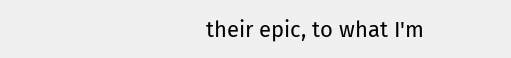their epic, to what I'm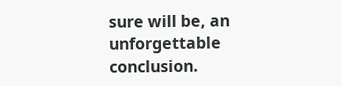sure will be, an unforgettable conclusion.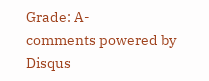Grade: A-
comments powered by Disqus